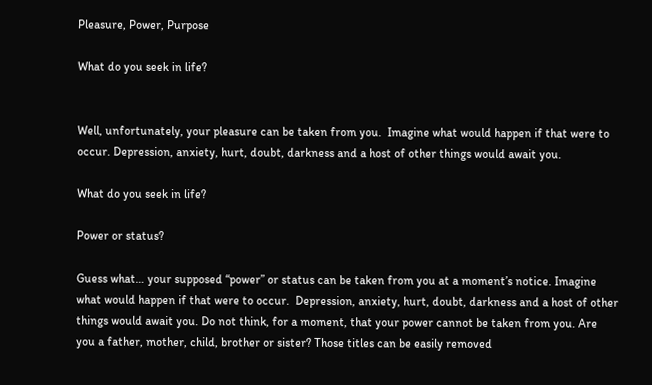Pleasure, Power, Purpose

What do you seek in life?


Well, unfortunately, your pleasure can be taken from you.  Imagine what would happen if that were to occur. Depression, anxiety, hurt, doubt, darkness and a host of other things would await you.

What do you seek in life?

Power or status?

Guess what… your supposed “power” or status can be taken from you at a moment’s notice. Imagine what would happen if that were to occur.  Depression, anxiety, hurt, doubt, darkness and a host of other things would await you. Do not think, for a moment, that your power cannot be taken from you. Are you a father, mother, child, brother or sister? Those titles can be easily removed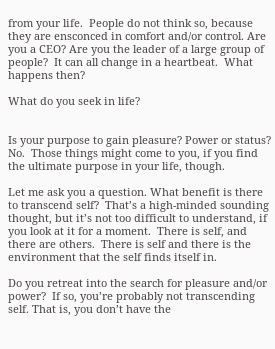from your life.  People do not think so, because they are ensconced in comfort and/or control. Are you a CEO? Are you the leader of a large group of people?  It can all change in a heartbeat.  What happens then?

What do you seek in life?


Is your purpose to gain pleasure? Power or status? No.  Those things might come to you, if you find the ultimate purpose in your life, though.

Let me ask you a question. What benefit is there to transcend self?  That’s a high-minded sounding thought, but it’s not too difficult to understand, if you look at it for a moment.  There is self, and there are others.  There is self and there is the environment that the self finds itself in.

Do you retreat into the search for pleasure and/or power?  If so, you’re probably not transcending self. That is, you don’t have the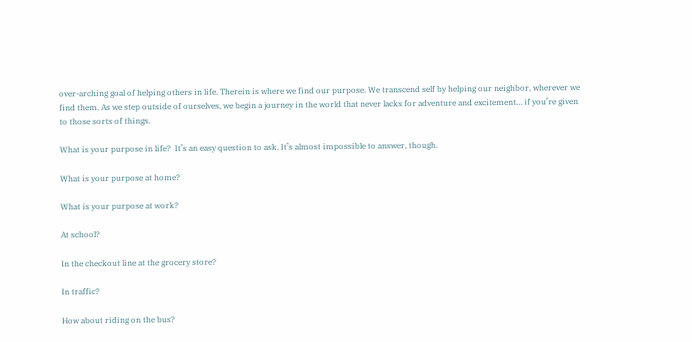over-arching goal of helping others in life. Therein is where we find our purpose. We transcend self by helping our neighbor, wherever we find them. As we step outside of ourselves, we begin a journey in the world that never lacks for adventure and excitement… if you’re given to those sorts of things.

What is your purpose in life?  It’s an easy question to ask. It’s almost impossible to answer, though.

What is your purpose at home?

What is your purpose at work?

At school?

In the checkout line at the grocery store?

In traffic?

How about riding on the bus?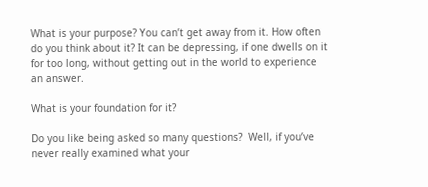What is your purpose? You can’t get away from it. How often do you think about it? It can be depressing, if one dwells on it for too long, without getting out in the world to experience an answer.

What is your foundation for it?

Do you like being asked so many questions?  Well, if you’ve never really examined what your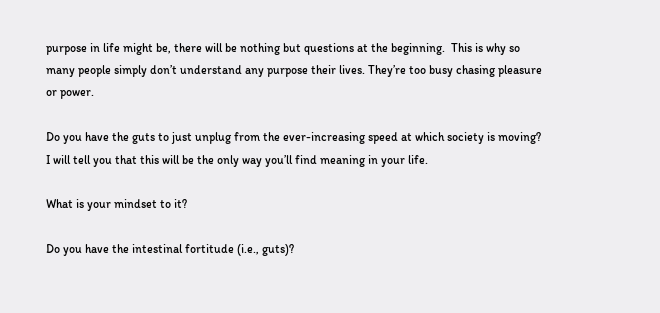purpose in life might be, there will be nothing but questions at the beginning.  This is why so many people simply don’t understand any purpose their lives. They’re too busy chasing pleasure or power.

Do you have the guts to just unplug from the ever-increasing speed at which society is moving?  I will tell you that this will be the only way you’ll find meaning in your life.

What is your mindset to it?

Do you have the intestinal fortitude (i.e., guts)?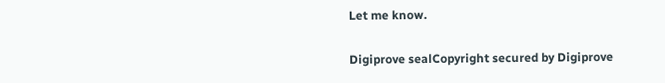Let me know.

Digiprove sealCopyright secured by Digiprove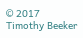© 2017 Timothy Beeker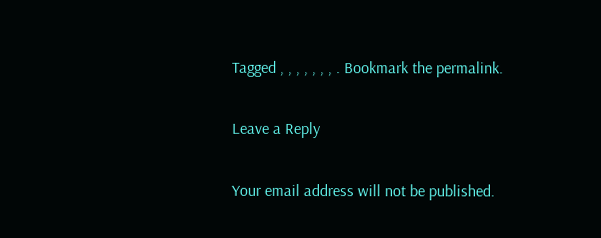Tagged , , , , , , , . Bookmark the permalink.

Leave a Reply

Your email address will not be published.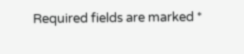Required fields are marked *